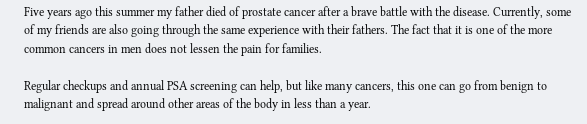Five years ago this summer my father died of prostate cancer after a brave battle with the disease. Currently, some of my friends are also going through the same experience with their fathers. The fact that it is one of the more common cancers in men does not lessen the pain for families.

Regular checkups and annual PSA screening can help, but like many cancers, this one can go from benign to malignant and spread around other areas of the body in less than a year.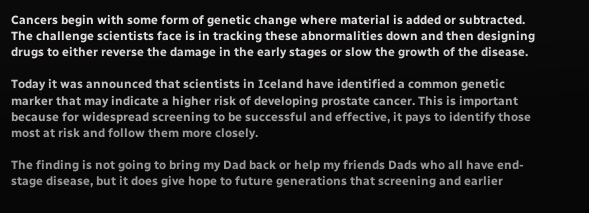Cancers begin with some form of genetic change where material is added or subtracted. The challenge scientists face is in tracking these abnormalities down and then designing drugs to either reverse the damage in the early stages or slow the growth of the disease.

Today it was announced that scientists in Iceland have identified a common genetic marker that may indicate a higher risk of developing prostate cancer. This is important because for widespread screening to be successful and effective, it pays to identify those most at risk and follow them more closely.

The finding is not going to bring my Dad back or help my friends Dads who all have end-stage disease, but it does give hope to future generations that screening and earlier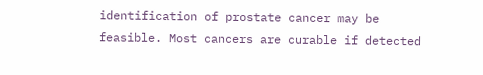identification of prostate cancer may be feasible. Most cancers are curable if detected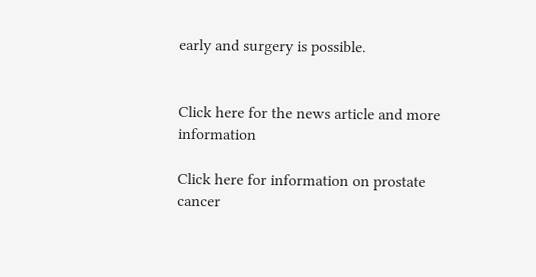early and surgery is possible.


Click here for the news article and more information

Click here for information on prostate cancer